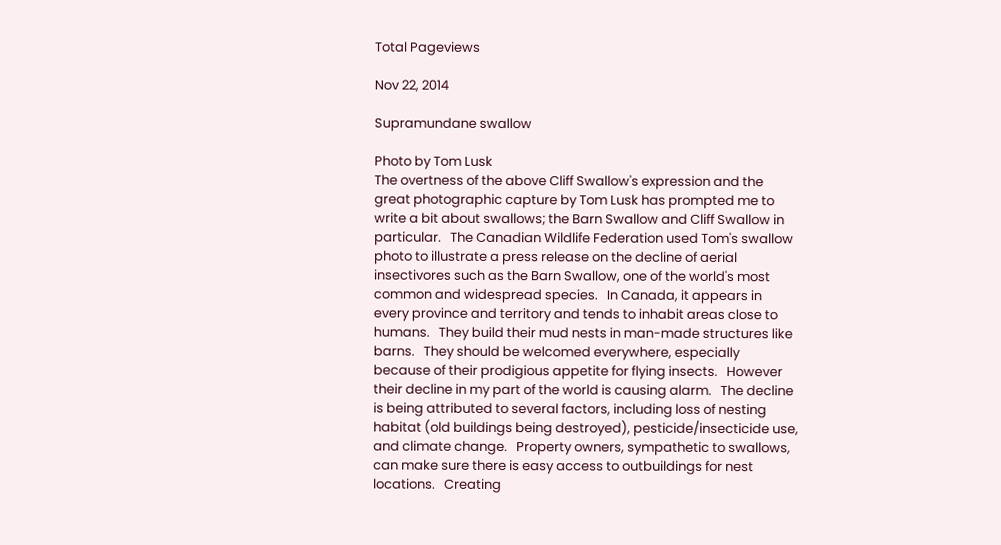Total Pageviews

Nov 22, 2014

Supramundane swallow

Photo by Tom Lusk
The overtness of the above Cliff Swallow's expression and the great photographic capture by Tom Lusk has prompted me to write a bit about swallows; the Barn Swallow and Cliff Swallow in particular.   The Canadian Wildlife Federation used Tom's swallow photo to illustrate a press release on the decline of aerial insectivores such as the Barn Swallow, one of the world's most common and widespread species.   In Canada, it appears in every province and territory and tends to inhabit areas close to humans.   They build their mud nests in man-made structures like barns.   They should be welcomed everywhere, especially because of their prodigious appetite for flying insects.   However their decline in my part of the world is causing alarm.   The decline is being attributed to several factors, including loss of nesting habitat (old buildings being destroyed), pesticide/insecticide use, and climate change.   Property owners, sympathetic to swallows, can make sure there is easy access to outbuildings for nest locations.   Creating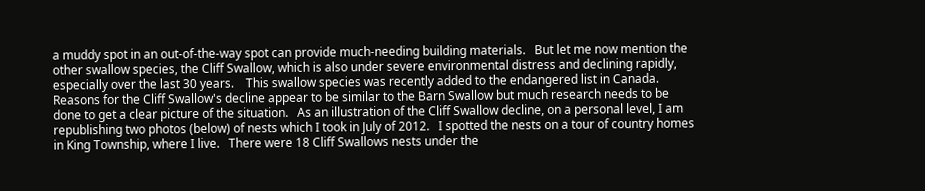a muddy spot in an out-of-the-way spot can provide much-needing building materials.   But let me now mention the other swallow species, the Cliff Swallow, which is also under severe environmental distress and declining rapidly, especially over the last 30 years.    This swallow species was recently added to the endangered list in Canada.   Reasons for the Cliff Swallow's decline appear to be similar to the Barn Swallow but much research needs to be done to get a clear picture of the situation.   As an illustration of the Cliff Swallow decline, on a personal level, I am republishing two photos (below) of nests which I took in July of 2012.   I spotted the nests on a tour of country homes in King Township, where I live.   There were 18 Cliff Swallows nests under the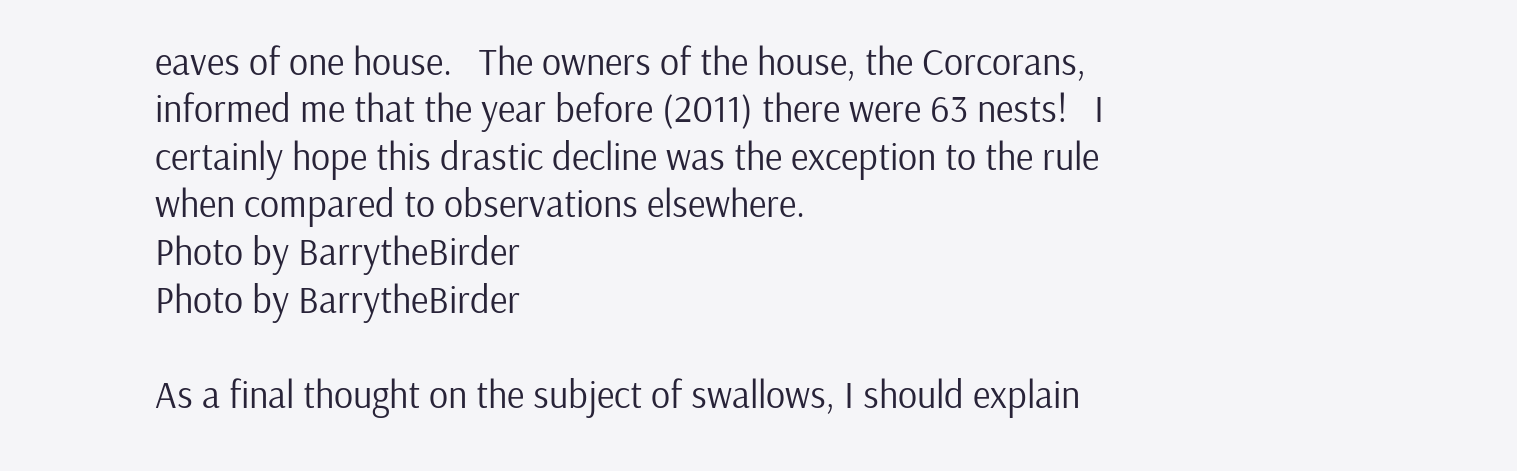eaves of one house.   The owners of the house, the Corcorans, informed me that the year before (2011) there were 63 nests!   I certainly hope this drastic decline was the exception to the rule when compared to observations elsewhere.
Photo by BarrytheBirder
Photo by BarrytheBirder

As a final thought on the subject of swallows, I should explain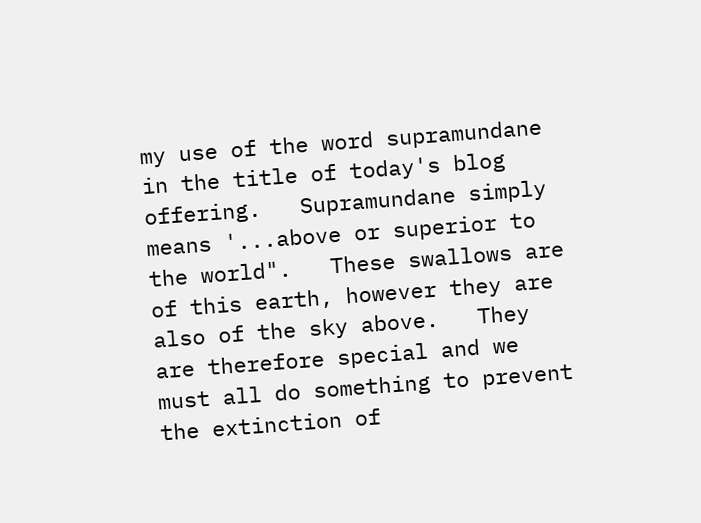my use of the word supramundane in the title of today's blog offering.   Supramundane simply means '...above or superior to the world".   These swallows are of this earth, however they are also of the sky above.   They are therefore special and we must all do something to prevent the extinction of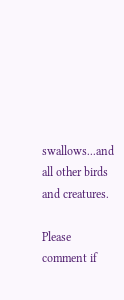swallows...and all other birds and creatures.

Please comment if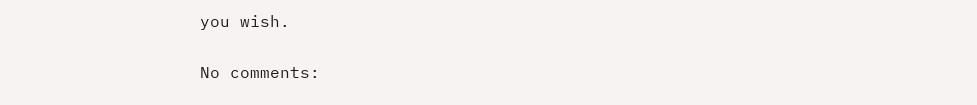you wish.

No comments: